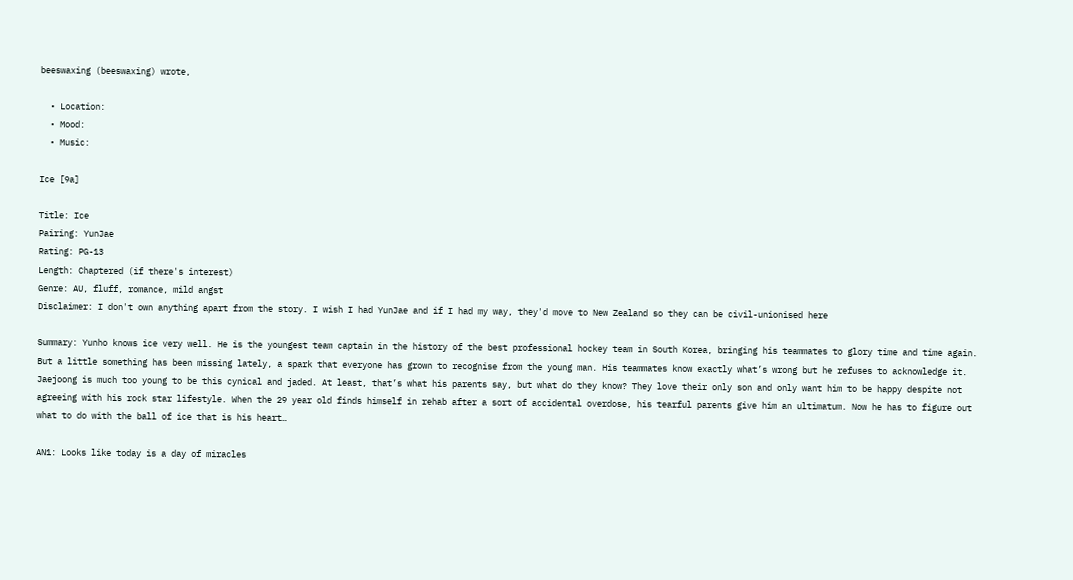beeswaxing (beeswaxing) wrote,

  • Location:
  • Mood:
  • Music:

Ice [9a]

Title: Ice
Pairing: YunJae
Rating: PG-13
Length: Chaptered (if there's interest)
Genre: AU, fluff, romance, mild angst
Disclaimer: I don't own anything apart from the story. I wish I had YunJae and if I had my way, they'd move to New Zealand so they can be civil-unionised here

Summary: Yunho knows ice very well. He is the youngest team captain in the history of the best professional hockey team in South Korea, bringing his teammates to glory time and time again. But a little something has been missing lately, a spark that everyone has grown to recognise from the young man. His teammates know exactly what’s wrong but he refuses to acknowledge it. Jaejoong is much too young to be this cynical and jaded. At least, that’s what his parents say, but what do they know? They love their only son and only want him to be happy despite not agreeing with his rock star lifestyle. When the 29 year old finds himself in rehab after a sort of accidental overdose, his tearful parents give him an ultimatum. Now he has to figure out what to do with the ball of ice that is his heart…

AN1: Looks like today is a day of miracles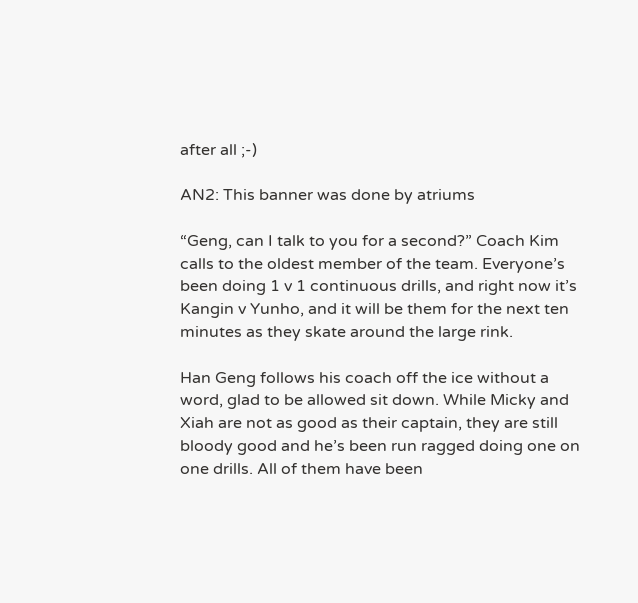after all ;-)

AN2: This banner was done by atriums

“Geng, can I talk to you for a second?” Coach Kim calls to the oldest member of the team. Everyone’s been doing 1 v 1 continuous drills, and right now it’s Kangin v Yunho, and it will be them for the next ten minutes as they skate around the large rink.

Han Geng follows his coach off the ice without a word, glad to be allowed sit down. While Micky and Xiah are not as good as their captain, they are still bloody good and he’s been run ragged doing one on one drills. All of them have been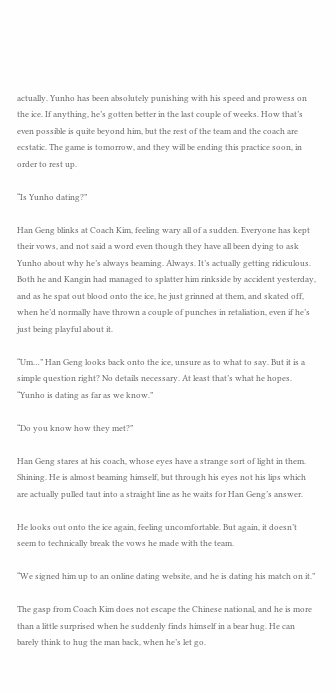actually. Yunho has been absolutely punishing with his speed and prowess on the ice. If anything, he’s gotten better in the last couple of weeks. How that’s even possible is quite beyond him, but the rest of the team and the coach are ecstatic. The game is tomorrow, and they will be ending this practice soon, in order to rest up.

“Is Yunho dating?”

Han Geng blinks at Coach Kim, feeling wary all of a sudden. Everyone has kept their vows, and not said a word even though they have all been dying to ask Yunho about why he’s always beaming. Always. It’s actually getting ridiculous. Both he and Kangin had managed to splatter him rinkside by accident yesterday, and as he spat out blood onto the ice, he just grinned at them, and skated off, when he’d normally have thrown a couple of punches in retaliation, even if he’s just being playful about it.

“Um…” Han Geng looks back onto the ice, unsure as to what to say. But it is a simple question right? No details necessary. At least that’s what he hopes. “Yunho is dating as far as we know.”

“Do you know how they met?”

Han Geng stares at his coach, whose eyes have a strange sort of light in them. Shining. He is almost beaming himself, but through his eyes not his lips which are actually pulled taut into a straight line as he waits for Han Geng’s answer.

He looks out onto the ice again, feeling uncomfortable. But again, it doesn’t seem to technically break the vows he made with the team.

“We signed him up to an online dating website, and he is dating his match on it.”

The gasp from Coach Kim does not escape the Chinese national, and he is more than a little surprised when he suddenly finds himself in a bear hug. He can barely think to hug the man back, when he’s let go.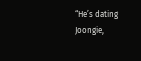“He’s dating Joongie,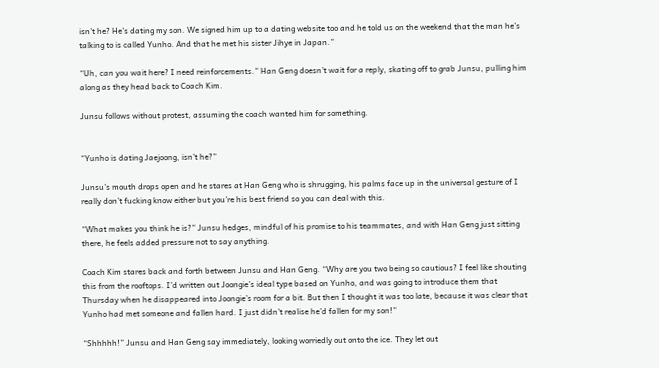isn’t he? He’s dating my son. We signed him up to a dating website too and he told us on the weekend that the man he’s talking to is called Yunho. And that he met his sister Jihye in Japan.”

“Uh, can you wait here? I need reinforcements.” Han Geng doesn’t wait for a reply, skating off to grab Junsu, pulling him along as they head back to Coach Kim.

Junsu follows without protest, assuming the coach wanted him for something.


“Yunho is dating Jaejoong, isn’t he?”

Junsu’s mouth drops open and he stares at Han Geng who is shrugging, his palms face up in the universal gesture of I really don’t fucking know either but you’re his best friend so you can deal with this.

“What makes you think he is?” Junsu hedges, mindful of his promise to his teammates, and with Han Geng just sitting there, he feels added pressure not to say anything.

Coach Kim stares back and forth between Junsu and Han Geng. “Why are you two being so cautious? I feel like shouting this from the rooftops. I’d written out Joongie’s ideal type based on Yunho, and was going to introduce them that Thursday when he disappeared into Joongie’s room for a bit. But then I thought it was too late, because it was clear that Yunho had met someone and fallen hard. I just didn’t realise he’d fallen for my son!”

“Shhhhh!” Junsu and Han Geng say immediately, looking worriedly out onto the ice. They let out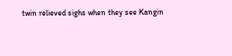twin relieved sighs when they see Kangin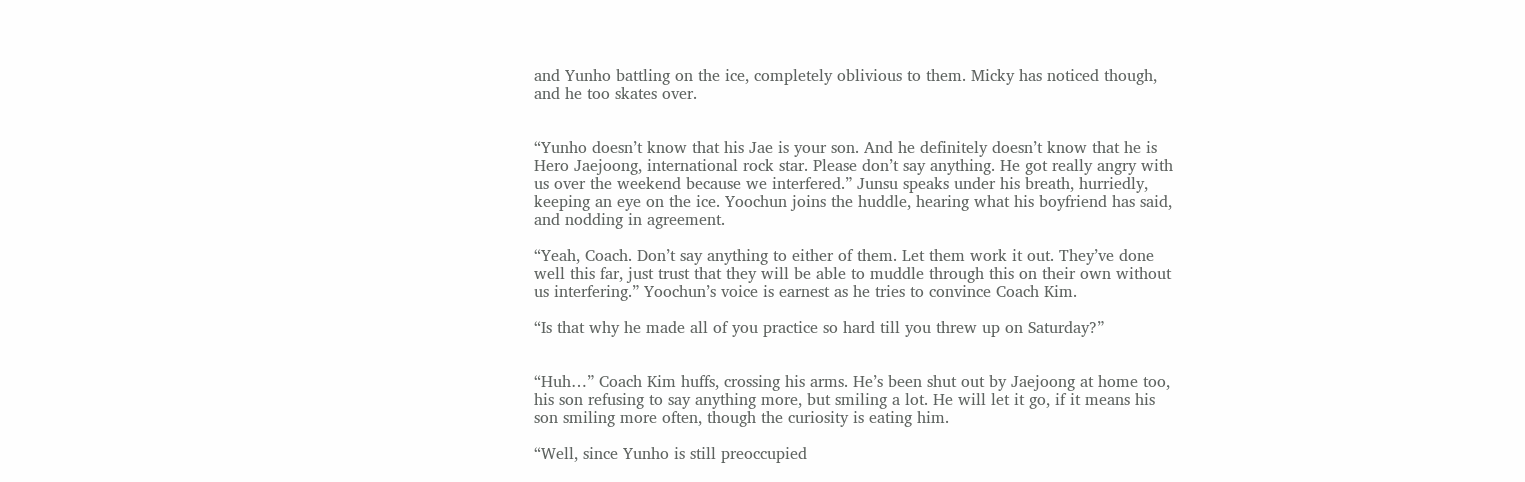and Yunho battling on the ice, completely oblivious to them. Micky has noticed though, and he too skates over.


“Yunho doesn’t know that his Jae is your son. And he definitely doesn’t know that he is Hero Jaejoong, international rock star. Please don’t say anything. He got really angry with us over the weekend because we interfered.” Junsu speaks under his breath, hurriedly, keeping an eye on the ice. Yoochun joins the huddle, hearing what his boyfriend has said, and nodding in agreement.

“Yeah, Coach. Don’t say anything to either of them. Let them work it out. They’ve done well this far, just trust that they will be able to muddle through this on their own without us interfering.” Yoochun’s voice is earnest as he tries to convince Coach Kim.

“Is that why he made all of you practice so hard till you threw up on Saturday?”


“Huh…” Coach Kim huffs, crossing his arms. He’s been shut out by Jaejoong at home too, his son refusing to say anything more, but smiling a lot. He will let it go, if it means his son smiling more often, though the curiosity is eating him.

“Well, since Yunho is still preoccupied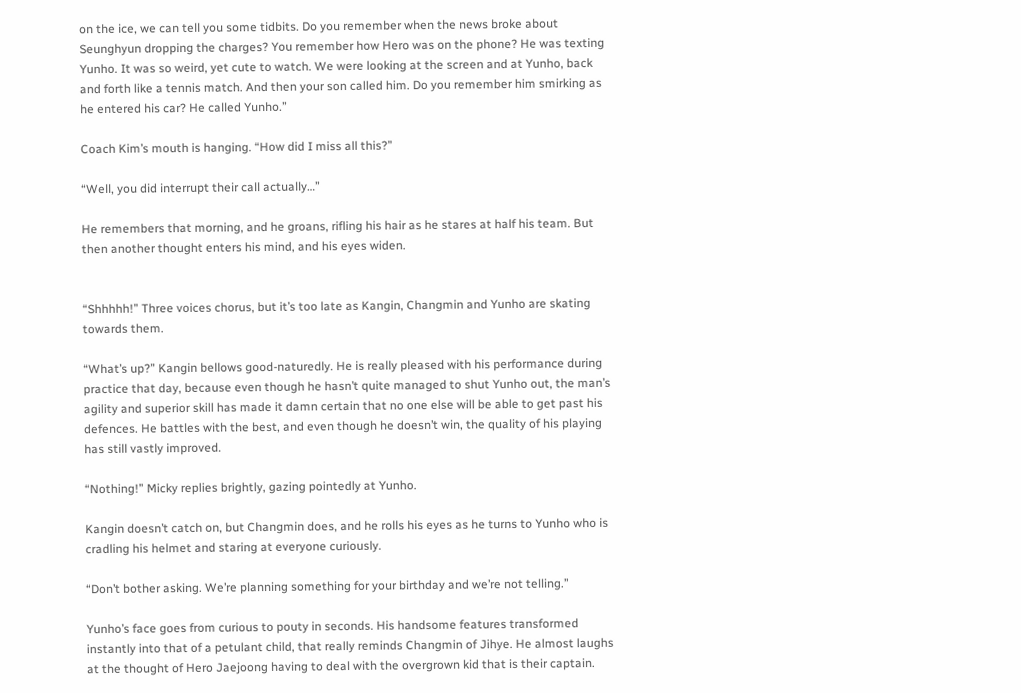on the ice, we can tell you some tidbits. Do you remember when the news broke about Seunghyun dropping the charges? You remember how Hero was on the phone? He was texting Yunho. It was so weird, yet cute to watch. We were looking at the screen and at Yunho, back and forth like a tennis match. And then your son called him. Do you remember him smirking as he entered his car? He called Yunho.”

Coach Kim’s mouth is hanging. “How did I miss all this?”

“Well, you did interrupt their call actually…”

He remembers that morning, and he groans, rifling his hair as he stares at half his team. But then another thought enters his mind, and his eyes widen.


“Shhhhh!” Three voices chorus, but it’s too late as Kangin, Changmin and Yunho are skating towards them.

“What’s up?” Kangin bellows good-naturedly. He is really pleased with his performance during practice that day, because even though he hasn’t quite managed to shut Yunho out, the man’s agility and superior skill has made it damn certain that no one else will be able to get past his defences. He battles with the best, and even though he doesn’t win, the quality of his playing has still vastly improved.

“Nothing!” Micky replies brightly, gazing pointedly at Yunho.

Kangin doesn’t catch on, but Changmin does, and he rolls his eyes as he turns to Yunho who is cradling his helmet and staring at everyone curiously.

“Don’t bother asking. We’re planning something for your birthday and we’re not telling.”

Yunho’s face goes from curious to pouty in seconds. His handsome features transformed instantly into that of a petulant child, that really reminds Changmin of Jihye. He almost laughs at the thought of Hero Jaejoong having to deal with the overgrown kid that is their captain.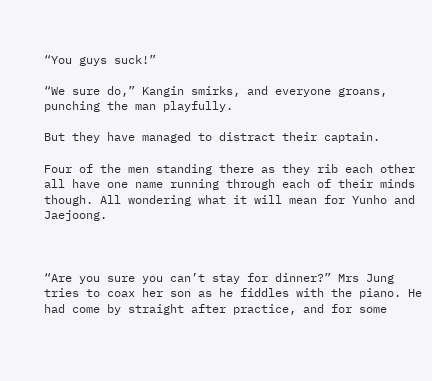“You guys suck!”

“We sure do,” Kangin smirks, and everyone groans, punching the man playfully.

But they have managed to distract their captain.

Four of the men standing there as they rib each other all have one name running through each of their minds though. All wondering what it will mean for Yunho and Jaejoong.



“Are you sure you can’t stay for dinner?” Mrs Jung tries to coax her son as he fiddles with the piano. He had come by straight after practice, and for some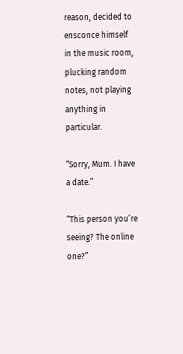reason, decided to ensconce himself in the music room, plucking random notes, not playing anything in particular.

“Sorry, Mum. I have a date.”

“This person you’re seeing? The online one?”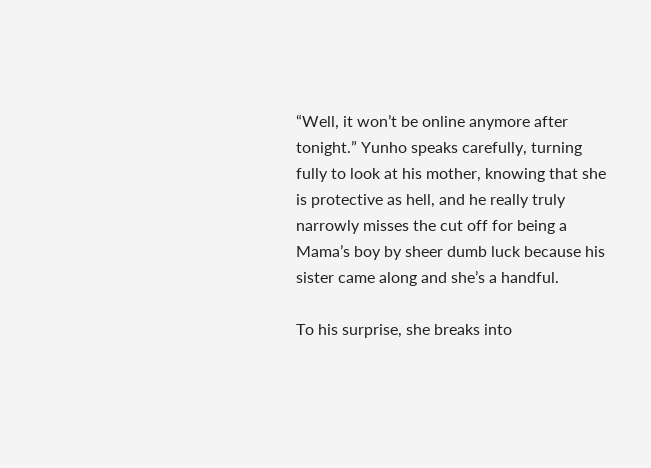“Well, it won’t be online anymore after tonight.” Yunho speaks carefully, turning fully to look at his mother, knowing that she is protective as hell, and he really truly narrowly misses the cut off for being a Mama’s boy by sheer dumb luck because his sister came along and she’s a handful.

To his surprise, she breaks into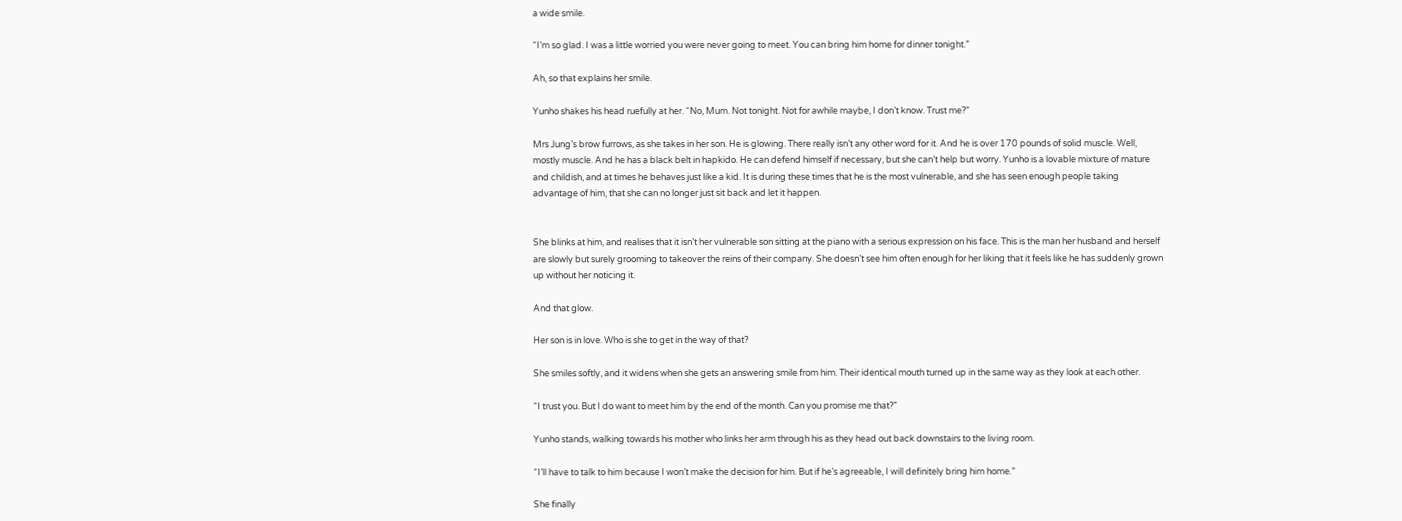a wide smile.

“I’m so glad. I was a little worried you were never going to meet. You can bring him home for dinner tonight.”

Ah, so that explains her smile.

Yunho shakes his head ruefully at her. “No, Mum. Not tonight. Not for awhile maybe, I don’t know. Trust me?”

Mrs Jung’s brow furrows, as she takes in her son. He is glowing. There really isn’t any other word for it. And he is over 170 pounds of solid muscle. Well, mostly muscle. And he has a black belt in hapkido. He can defend himself if necessary, but she can’t help but worry. Yunho is a lovable mixture of mature and childish, and at times he behaves just like a kid. It is during these times that he is the most vulnerable, and she has seen enough people taking advantage of him, that she can no longer just sit back and let it happen.


She blinks at him, and realises that it isn’t her vulnerable son sitting at the piano with a serious expression on his face. This is the man her husband and herself are slowly but surely grooming to takeover the reins of their company. She doesn’t see him often enough for her liking that it feels like he has suddenly grown up without her noticing it.

And that glow.

Her son is in love. Who is she to get in the way of that?

She smiles softly, and it widens when she gets an answering smile from him. Their identical mouth turned up in the same way as they look at each other.

“I trust you. But I do want to meet him by the end of the month. Can you promise me that?”

Yunho stands, walking towards his mother who links her arm through his as they head out back downstairs to the living room.

“I’ll have to talk to him because I won’t make the decision for him. But if he’s agreeable, I will definitely bring him home.”

She finally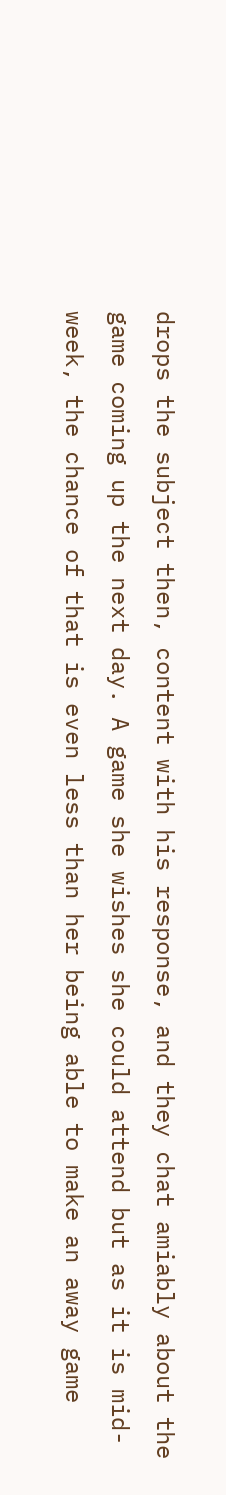drops the subject then, content with his response, and they chat amiably about the game coming up the next day. A game she wishes she could attend but as it is mid-week, the chance of that is even less than her being able to make an away game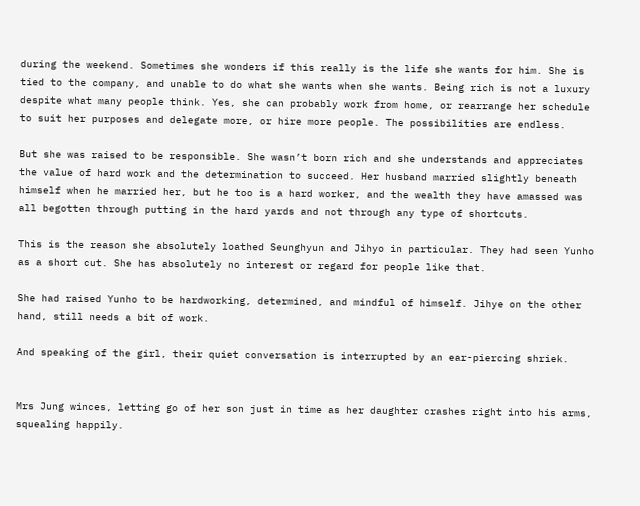during the weekend. Sometimes she wonders if this really is the life she wants for him. She is tied to the company, and unable to do what she wants when she wants. Being rich is not a luxury despite what many people think. Yes, she can probably work from home, or rearrange her schedule to suit her purposes and delegate more, or hire more people. The possibilities are endless.

But she was raised to be responsible. She wasn’t born rich and she understands and appreciates the value of hard work and the determination to succeed. Her husband married slightly beneath himself when he married her, but he too is a hard worker, and the wealth they have amassed was all begotten through putting in the hard yards and not through any type of shortcuts.

This is the reason she absolutely loathed Seunghyun and Jihyo in particular. They had seen Yunho as a short cut. She has absolutely no interest or regard for people like that.

She had raised Yunho to be hardworking, determined, and mindful of himself. Jihye on the other hand, still needs a bit of work.

And speaking of the girl, their quiet conversation is interrupted by an ear-piercing shriek.


Mrs Jung winces, letting go of her son just in time as her daughter crashes right into his arms, squealing happily.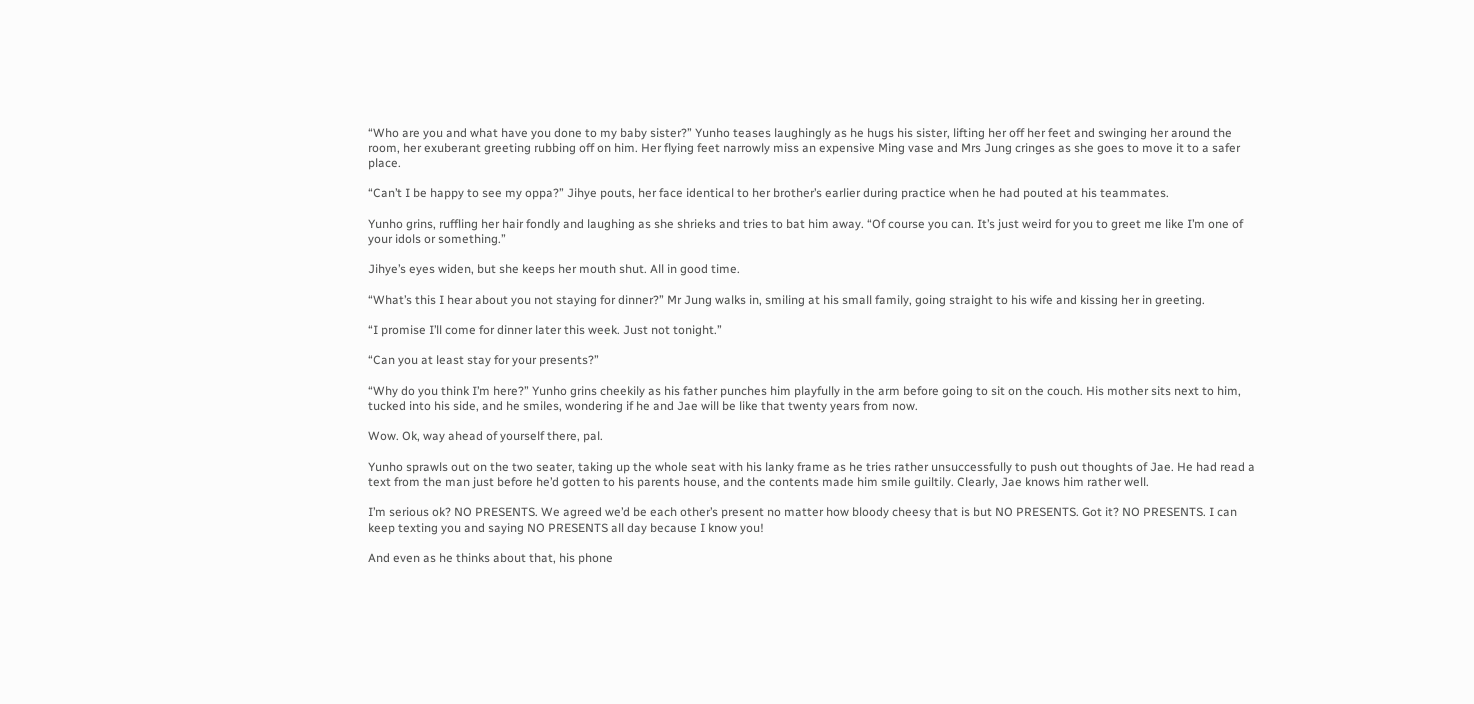“Who are you and what have you done to my baby sister?” Yunho teases laughingly as he hugs his sister, lifting her off her feet and swinging her around the room, her exuberant greeting rubbing off on him. Her flying feet narrowly miss an expensive Ming vase and Mrs Jung cringes as she goes to move it to a safer place.

“Can’t I be happy to see my oppa?” Jihye pouts, her face identical to her brother’s earlier during practice when he had pouted at his teammates.

Yunho grins, ruffling her hair fondly and laughing as she shrieks and tries to bat him away. “Of course you can. It’s just weird for you to greet me like I’m one of your idols or something.”

Jihye’s eyes widen, but she keeps her mouth shut. All in good time.

“What’s this I hear about you not staying for dinner?” Mr Jung walks in, smiling at his small family, going straight to his wife and kissing her in greeting.

“I promise I’ll come for dinner later this week. Just not tonight.”

“Can you at least stay for your presents?”

“Why do you think I’m here?” Yunho grins cheekily as his father punches him playfully in the arm before going to sit on the couch. His mother sits next to him, tucked into his side, and he smiles, wondering if he and Jae will be like that twenty years from now.

Wow. Ok, way ahead of yourself there, pal.

Yunho sprawls out on the two seater, taking up the whole seat with his lanky frame as he tries rather unsuccessfully to push out thoughts of Jae. He had read a text from the man just before he’d gotten to his parents house, and the contents made him smile guiltily. Clearly, Jae knows him rather well.

I’m serious ok? NO PRESENTS. We agreed we’d be each other’s present no matter how bloody cheesy that is but NO PRESENTS. Got it? NO PRESENTS. I can keep texting you and saying NO PRESENTS all day because I know you!

And even as he thinks about that, his phone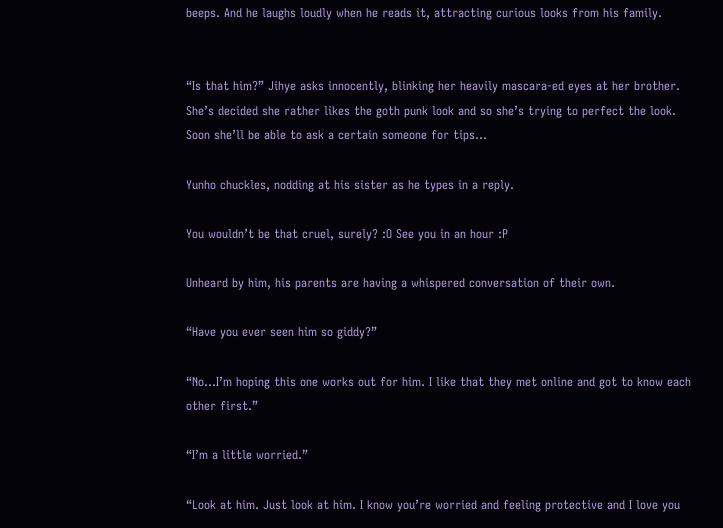beeps. And he laughs loudly when he reads it, attracting curious looks from his family.


“Is that him?” Jihye asks innocently, blinking her heavily mascara-ed eyes at her brother. She’s decided she rather likes the goth punk look and so she’s trying to perfect the look. Soon she’ll be able to ask a certain someone for tips…

Yunho chuckles, nodding at his sister as he types in a reply.

You wouldn’t be that cruel, surely? :O See you in an hour :P

Unheard by him, his parents are having a whispered conversation of their own.

“Have you ever seen him so giddy?”

“No…I’m hoping this one works out for him. I like that they met online and got to know each other first.”

“I’m a little worried.”

“Look at him. Just look at him. I know you’re worried and feeling protective and I love you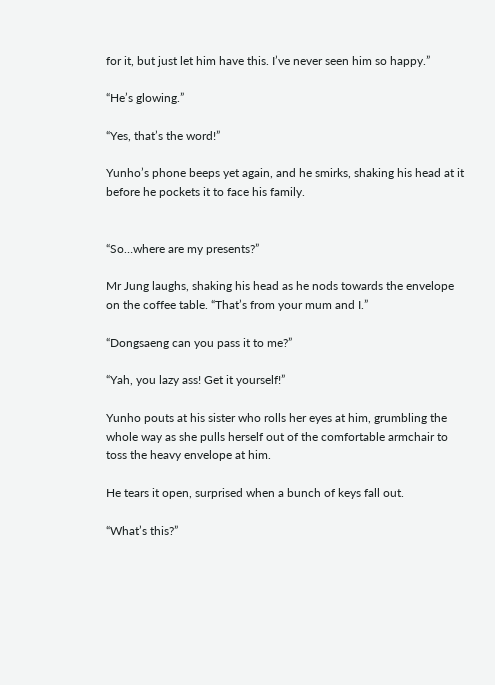for it, but just let him have this. I’ve never seen him so happy.”

“He’s glowing.”

“Yes, that’s the word!”

Yunho’s phone beeps yet again, and he smirks, shaking his head at it before he pockets it to face his family.


“So…where are my presents?”

Mr Jung laughs, shaking his head as he nods towards the envelope on the coffee table. “That’s from your mum and I.”

“Dongsaeng can you pass it to me?”

“Yah, you lazy ass! Get it yourself!”

Yunho pouts at his sister who rolls her eyes at him, grumbling the whole way as she pulls herself out of the comfortable armchair to toss the heavy envelope at him.

He tears it open, surprised when a bunch of keys fall out.

“What’s this?”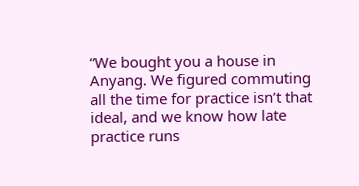“We bought you a house in Anyang. We figured commuting all the time for practice isn’t that ideal, and we know how late practice runs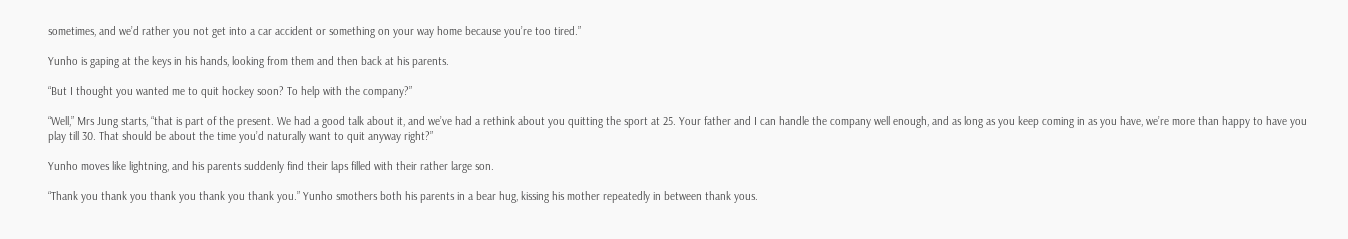sometimes, and we’d rather you not get into a car accident or something on your way home because you’re too tired.”

Yunho is gaping at the keys in his hands, looking from them and then back at his parents.

“But I thought you wanted me to quit hockey soon? To help with the company?”

“Well,” Mrs Jung starts, “that is part of the present. We had a good talk about it, and we’ve had a rethink about you quitting the sport at 25. Your father and I can handle the company well enough, and as long as you keep coming in as you have, we’re more than happy to have you play till 30. That should be about the time you’d naturally want to quit anyway right?”

Yunho moves like lightning, and his parents suddenly find their laps filled with their rather large son.

“Thank you thank you thank you thank you thank you.” Yunho smothers both his parents in a bear hug, kissing his mother repeatedly in between thank yous.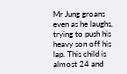Mr Jung groans even as he laughs, trying to push his heavy son off his lap. This child is almost 24 and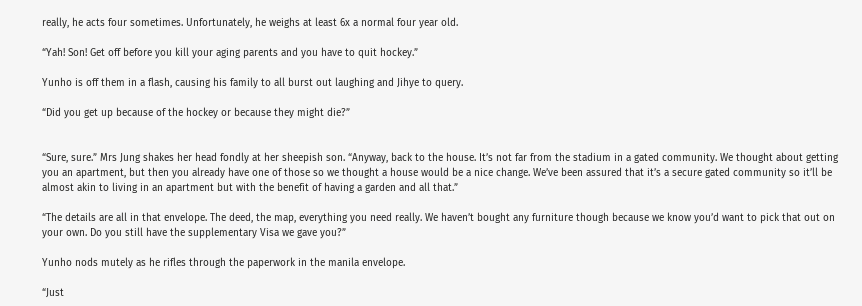really, he acts four sometimes. Unfortunately, he weighs at least 6x a normal four year old.

“Yah! Son! Get off before you kill your aging parents and you have to quit hockey.”

Yunho is off them in a flash, causing his family to all burst out laughing and Jihye to query.

“Did you get up because of the hockey or because they might die?”


“Sure, sure.” Mrs Jung shakes her head fondly at her sheepish son. “Anyway, back to the house. It’s not far from the stadium in a gated community. We thought about getting you an apartment, but then you already have one of those so we thought a house would be a nice change. We’ve been assured that it’s a secure gated community so it’ll be almost akin to living in an apartment but with the benefit of having a garden and all that.”

“The details are all in that envelope. The deed, the map, everything you need really. We haven’t bought any furniture though because we know you’d want to pick that out on your own. Do you still have the supplementary Visa we gave you?”

Yunho nods mutely as he rifles through the paperwork in the manila envelope.

“Just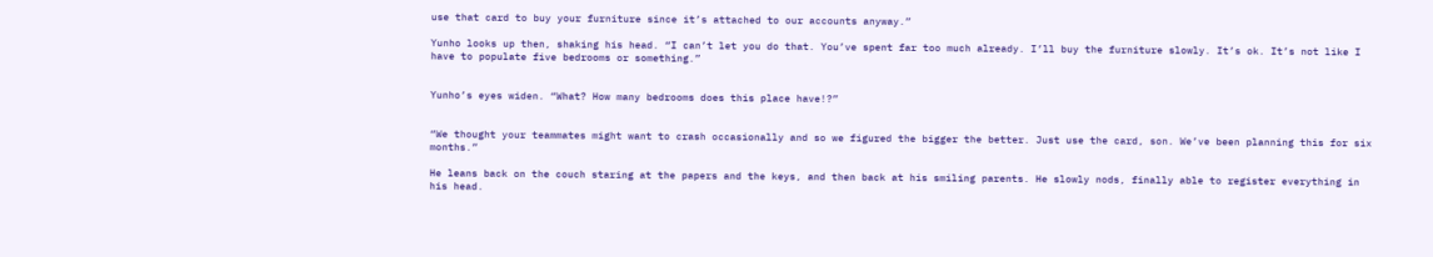use that card to buy your furniture since it’s attached to our accounts anyway.”

Yunho looks up then, shaking his head. “I can’t let you do that. You’ve spent far too much already. I’ll buy the furniture slowly. It’s ok. It’s not like I have to populate five bedrooms or something.”


Yunho’s eyes widen. “What? How many bedrooms does this place have!?”


“We thought your teammates might want to crash occasionally and so we figured the bigger the better. Just use the card, son. We’ve been planning this for six months.”

He leans back on the couch staring at the papers and the keys, and then back at his smiling parents. He slowly nods, finally able to register everything in his head.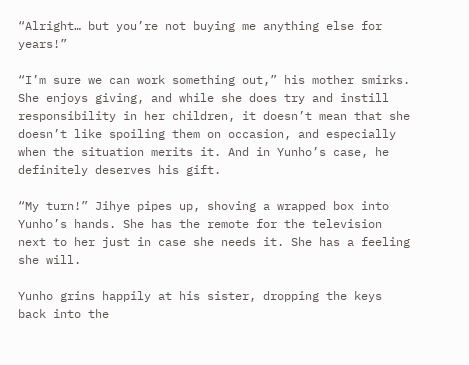“Alright… but you’re not buying me anything else for years!”

“I’m sure we can work something out,” his mother smirks. She enjoys giving, and while she does try and instill responsibility in her children, it doesn’t mean that she doesn’t like spoiling them on occasion, and especially when the situation merits it. And in Yunho’s case, he definitely deserves his gift.

“My turn!” Jihye pipes up, shoving a wrapped box into Yunho’s hands. She has the remote for the television next to her just in case she needs it. She has a feeling she will.

Yunho grins happily at his sister, dropping the keys back into the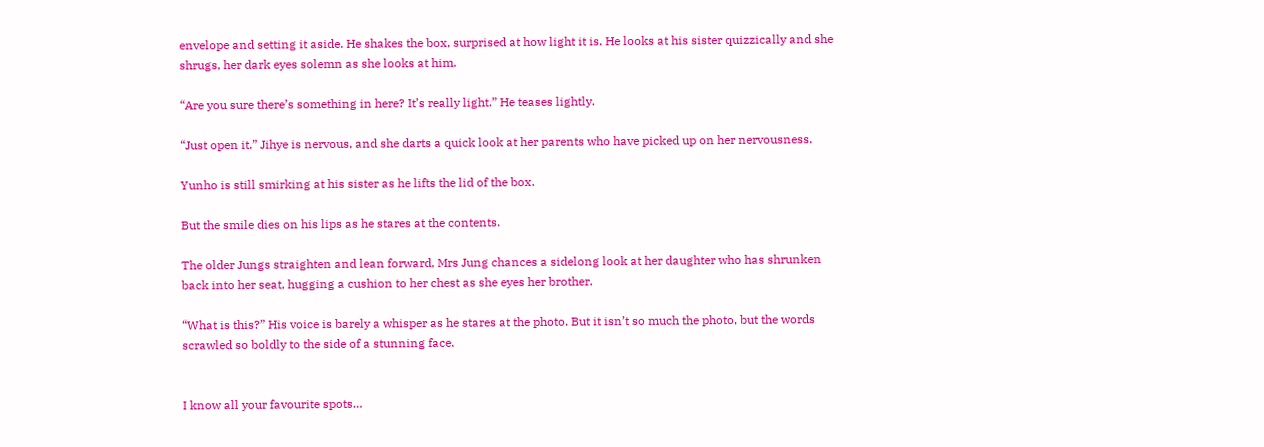envelope and setting it aside. He shakes the box, surprised at how light it is. He looks at his sister quizzically and she shrugs, her dark eyes solemn as she looks at him.

“Are you sure there’s something in here? It’s really light.” He teases lightly.

“Just open it.” Jihye is nervous, and she darts a quick look at her parents who have picked up on her nervousness.

Yunho is still smirking at his sister as he lifts the lid of the box.

But the smile dies on his lips as he stares at the contents.

The older Jungs straighten and lean forward, Mrs Jung chances a sidelong look at her daughter who has shrunken back into her seat, hugging a cushion to her chest as she eyes her brother.

“What is this?” His voice is barely a whisper as he stares at the photo. But it isn’t so much the photo, but the words scrawled so boldly to the side of a stunning face.


I know all your favourite spots…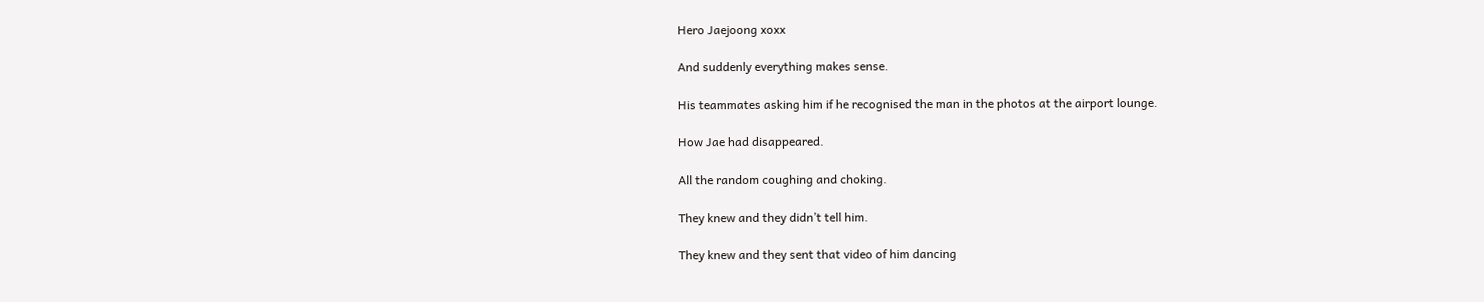Hero Jaejoong xoxx

And suddenly everything makes sense.

His teammates asking him if he recognised the man in the photos at the airport lounge.

How Jae had disappeared.

All the random coughing and choking.

They knew and they didn’t tell him.

They knew and they sent that video of him dancing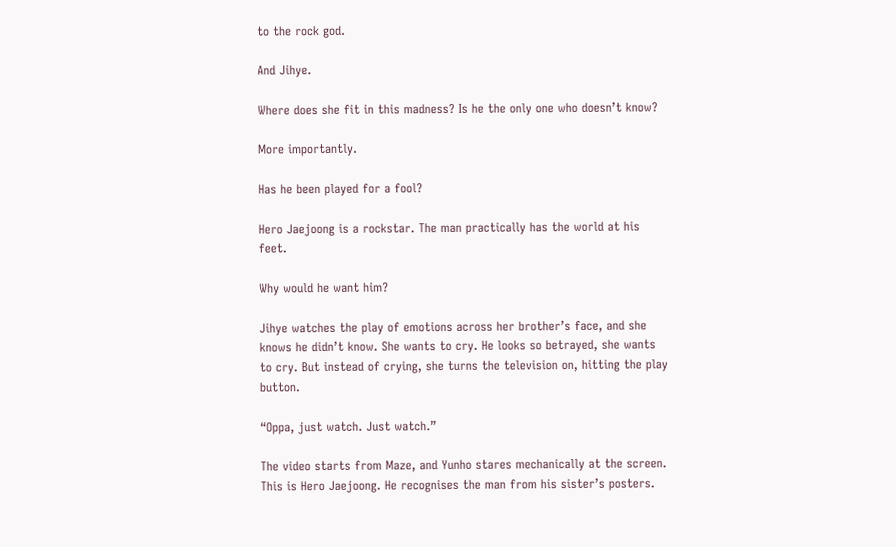to the rock god.

And Jihye.

Where does she fit in this madness? Is he the only one who doesn’t know?

More importantly.

Has he been played for a fool?

Hero Jaejoong is a rockstar. The man practically has the world at his feet.

Why would he want him?

Jihye watches the play of emotions across her brother’s face, and she knows he didn’t know. She wants to cry. He looks so betrayed, she wants to cry. But instead of crying, she turns the television on, hitting the play button.

“Oppa, just watch. Just watch.”

The video starts from Maze, and Yunho stares mechanically at the screen. This is Hero Jaejoong. He recognises the man from his sister’s posters.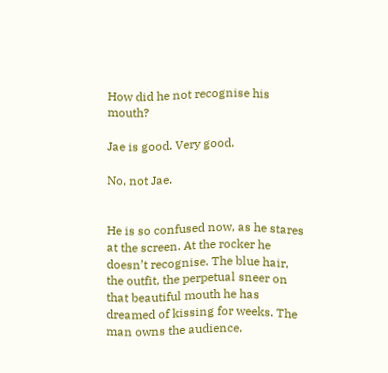How did he not recognise his mouth?

Jae is good. Very good.

No, not Jae.


He is so confused now, as he stares at the screen. At the rocker he doesn’t recognise. The blue hair, the outfit, the perpetual sneer on that beautiful mouth he has dreamed of kissing for weeks. The man owns the audience.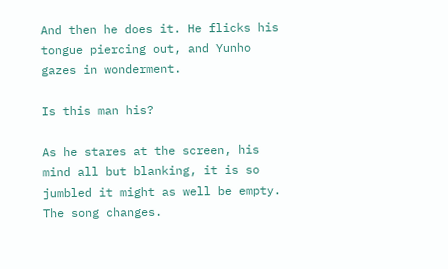And then he does it. He flicks his tongue piercing out, and Yunho gazes in wonderment.

Is this man his?

As he stares at the screen, his mind all but blanking, it is so jumbled it might as well be empty. The song changes.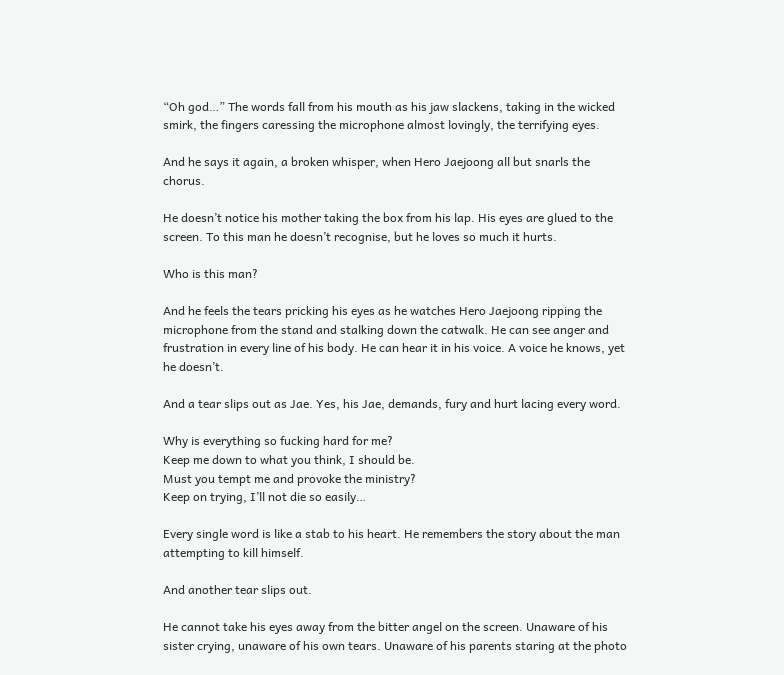“Oh god…” The words fall from his mouth as his jaw slackens, taking in the wicked smirk, the fingers caressing the microphone almost lovingly, the terrifying eyes.

And he says it again, a broken whisper, when Hero Jaejoong all but snarls the chorus.

He doesn’t notice his mother taking the box from his lap. His eyes are glued to the screen. To this man he doesn’t recognise, but he loves so much it hurts.

Who is this man?

And he feels the tears pricking his eyes as he watches Hero Jaejoong ripping the microphone from the stand and stalking down the catwalk. He can see anger and frustration in every line of his body. He can hear it in his voice. A voice he knows, yet he doesn’t.

And a tear slips out as Jae. Yes, his Jae, demands, fury and hurt lacing every word.

Why is everything so fucking hard for me?
Keep me down to what you think, I should be.
Must you tempt me and provoke the ministry?
Keep on trying, I’ll not die so easily…

Every single word is like a stab to his heart. He remembers the story about the man attempting to kill himself.

And another tear slips out.

He cannot take his eyes away from the bitter angel on the screen. Unaware of his sister crying, unaware of his own tears. Unaware of his parents staring at the photo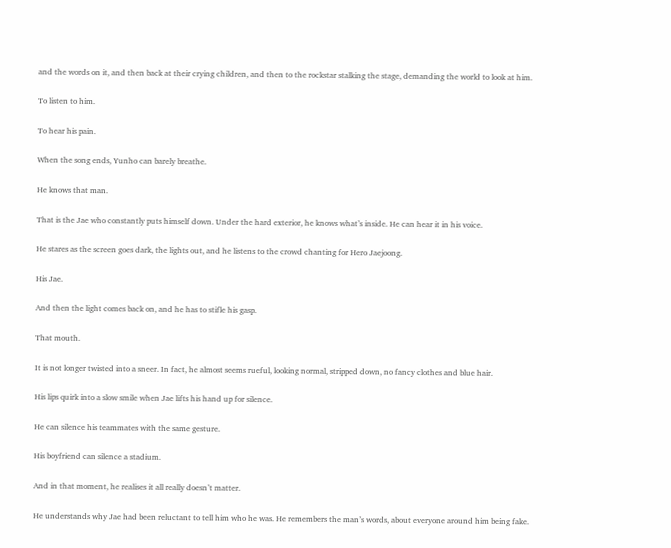and the words on it, and then back at their crying children, and then to the rockstar stalking the stage, demanding the world to look at him.

To listen to him.

To hear his pain.

When the song ends, Yunho can barely breathe.

He knows that man.

That is the Jae who constantly puts himself down. Under the hard exterior, he knows what’s inside. He can hear it in his voice.

He stares as the screen goes dark, the lights out, and he listens to the crowd chanting for Hero Jaejoong.

His Jae.

And then the light comes back on, and he has to stifle his gasp.

That mouth.

It is not longer twisted into a sneer. In fact, he almost seems rueful, looking normal, stripped down, no fancy clothes and blue hair.

His lips quirk into a slow smile when Jae lifts his hand up for silence.

He can silence his teammates with the same gesture.

His boyfriend can silence a stadium.

And in that moment, he realises it all really doesn’t matter.

He understands why Jae had been reluctant to tell him who he was. He remembers the man’s words, about everyone around him being fake.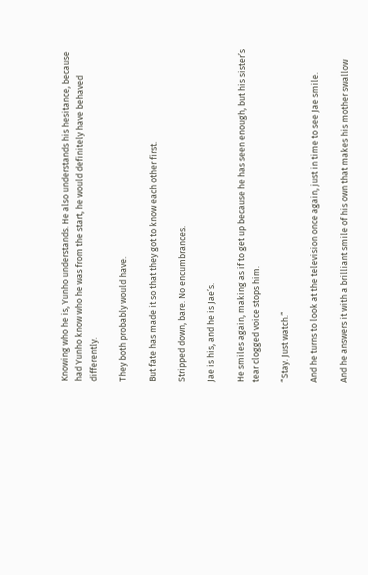Knowing who he is, Yunho understands. He also understands his hesitance, because had Yunho know who he was from the start, he would definitely have behaved differently.

They both probably would have.

But fate has made it so that they got to know each other first.

Stripped down, bare. No encumbrances.

Jae is his, and he is Jae’s.

He smiles again, making as if to get up because he has seen enough, but his sister’s tear clogged voice stops him.

“Stay. Just watch.”

And he turns to look at the television once again, just in time to see Jae smile.

And he answers it with a brilliant smile of his own that makes his mother swallow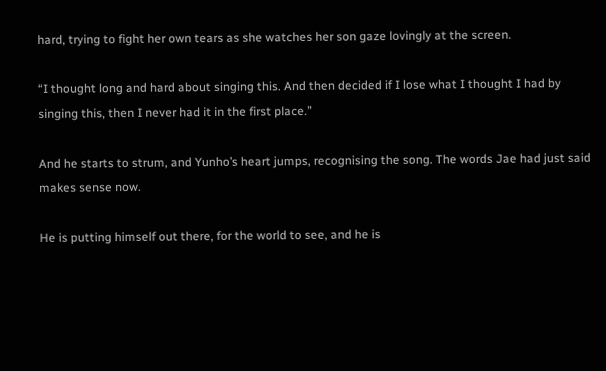hard, trying to fight her own tears as she watches her son gaze lovingly at the screen.

“I thought long and hard about singing this. And then decided if I lose what I thought I had by singing this, then I never had it in the first place.”

And he starts to strum, and Yunho’s heart jumps, recognising the song. The words Jae had just said makes sense now.

He is putting himself out there, for the world to see, and he is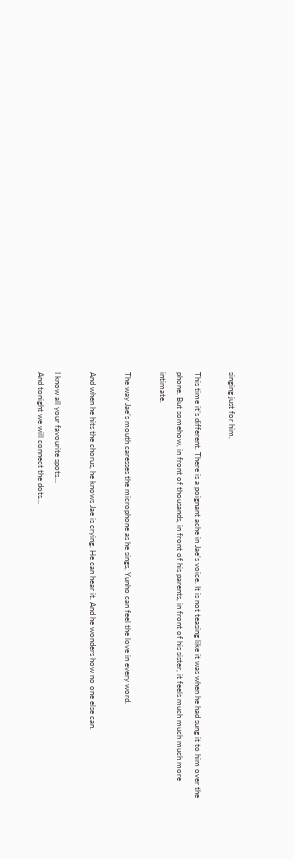singing just for him.

This time it’s different. There is a poignant ache in Jae’s voice. It is not teasing like it was when he had sung it to him over the phone. But somehow, in front of thousands, in front of his parents, in front of his sister, it feels much much much more intimate.

The way Jae’s mouth caresses the microphone as he sings, Yunho can feel the love in every word.

And when he hits the chorus, he knows Jae is crying. He can hear it. And he wonders how no one else can.

I know all your favourite spots…
And tonight we will connect the dots…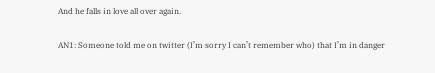And he falls in love all over again.

AN1: Someone told me on twitter (I’m sorry I can’t remember who) that I’m in danger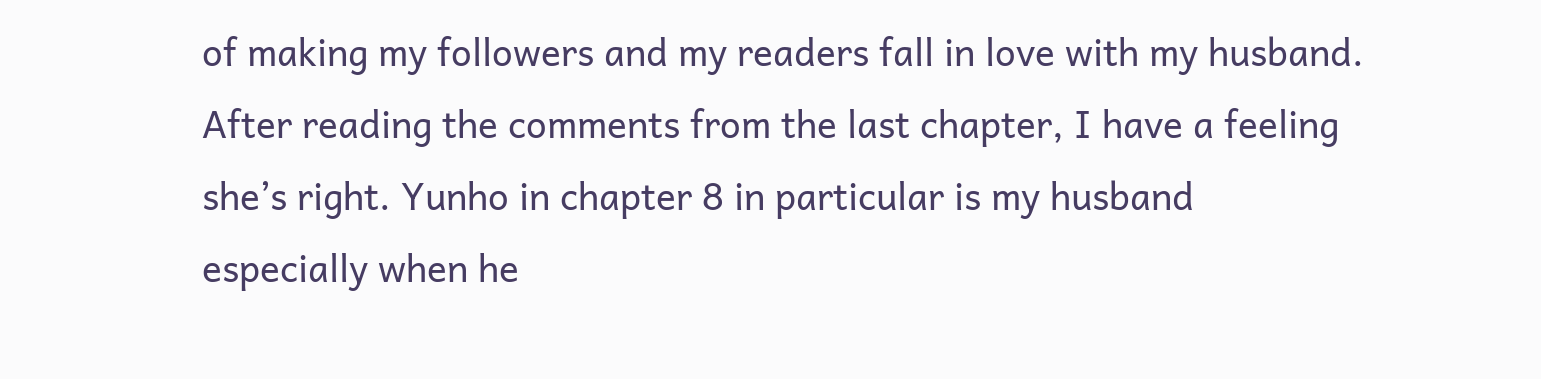of making my followers and my readers fall in love with my husband. After reading the comments from the last chapter, I have a feeling she’s right. Yunho in chapter 8 in particular is my husband especially when he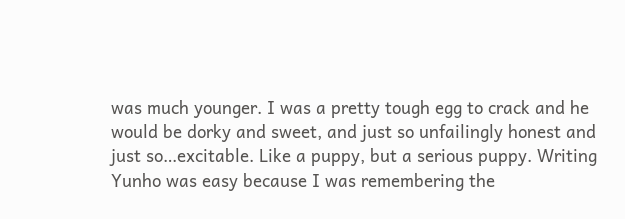was much younger. I was a pretty tough egg to crack and he would be dorky and sweet, and just so unfailingly honest and just so…excitable. Like a puppy, but a serious puppy. Writing Yunho was easy because I was remembering the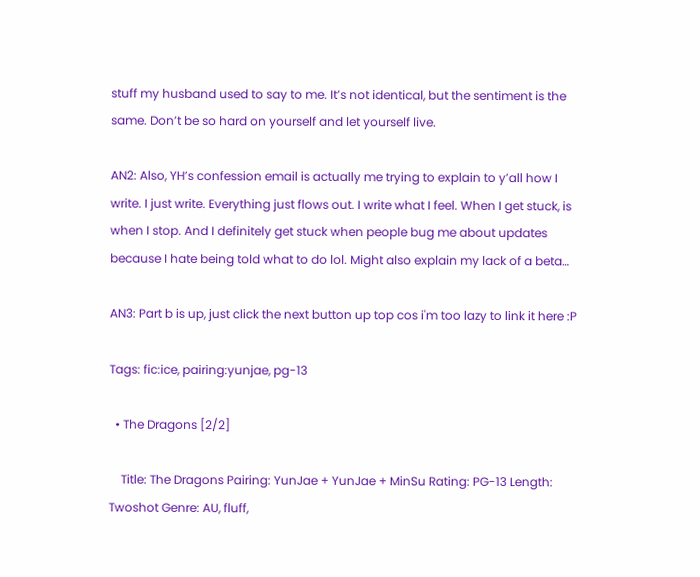stuff my husband used to say to me. It’s not identical, but the sentiment is the same. Don’t be so hard on yourself and let yourself live.

AN2: Also, YH’s confession email is actually me trying to explain to y’all how I write. I just write. Everything just flows out. I write what I feel. When I get stuck, is when I stop. And I definitely get stuck when people bug me about updates because I hate being told what to do lol. Might also explain my lack of a beta…

AN3: Part b is up, just click the next button up top cos i'm too lazy to link it here :P

Tags: fic:ice, pairing:yunjae, pg-13

  • The Dragons [2/2]

    Title: The Dragons Pairing: YunJae + YunJae + MinSu Rating: PG-13 Length: Twoshot Genre: AU, fluff,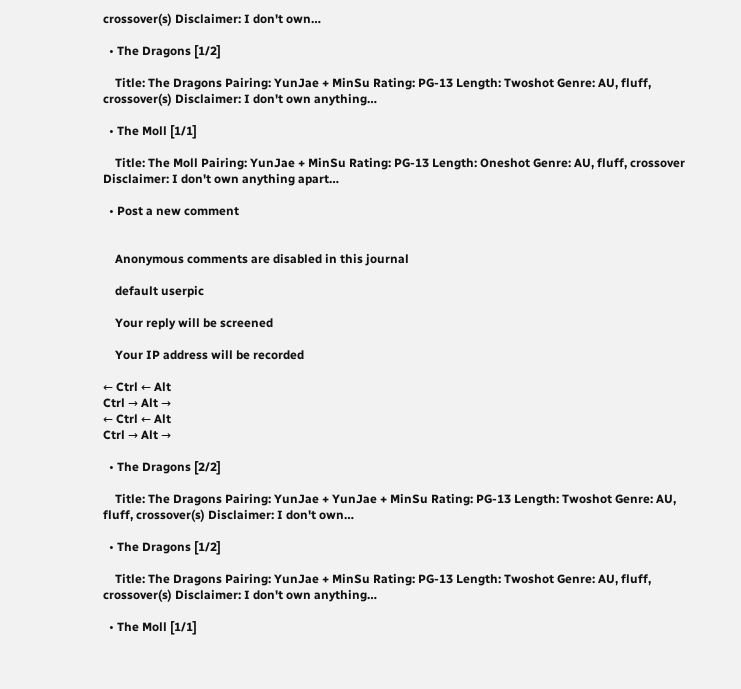crossover(s) Disclaimer: I don't own…

  • The Dragons [1/2]

    Title: The Dragons Pairing: YunJae + MinSu Rating: PG-13 Length: Twoshot Genre: AU, fluff, crossover(s) Disclaimer: I don't own anything…

  • The Moll [1/1]

    Title: The Moll Pairing: YunJae + MinSu Rating: PG-13 Length: Oneshot Genre: AU, fluff, crossover Disclaimer: I don't own anything apart…

  • Post a new comment


    Anonymous comments are disabled in this journal

    default userpic

    Your reply will be screened

    Your IP address will be recorded

← Ctrl ← Alt
Ctrl → Alt →
← Ctrl ← Alt
Ctrl → Alt →

  • The Dragons [2/2]

    Title: The Dragons Pairing: YunJae + YunJae + MinSu Rating: PG-13 Length: Twoshot Genre: AU, fluff, crossover(s) Disclaimer: I don't own…

  • The Dragons [1/2]

    Title: The Dragons Pairing: YunJae + MinSu Rating: PG-13 Length: Twoshot Genre: AU, fluff, crossover(s) Disclaimer: I don't own anything…

  • The Moll [1/1]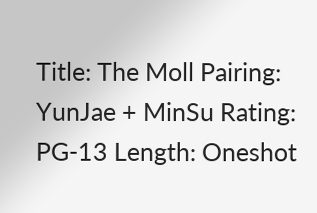Title: The Moll Pairing: YunJae + MinSu Rating: PG-13 Length: Oneshot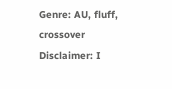Genre: AU, fluff, crossover Disclaimer: I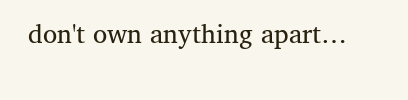don't own anything apart…